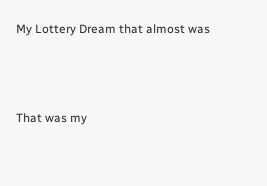My Lottery Dream that almost was



That was my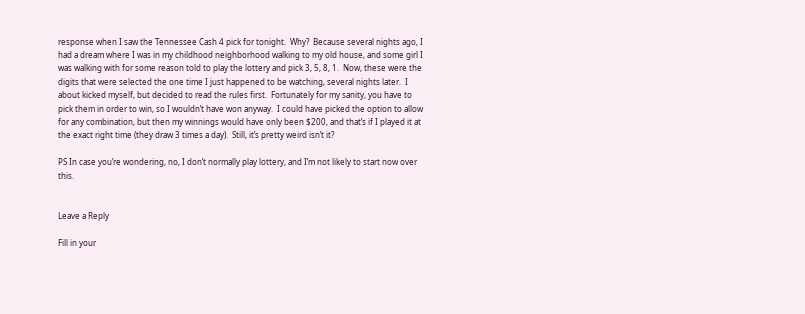response when I saw the Tennessee Cash 4 pick for tonight.  Why?  Because several nights ago, I had a dream where I was in my childhood neighborhood walking to my old house, and some girl I was walking with for some reason told to play the lottery and pick 3, 5, 8, 1.  Now, these were the digits that were selected the one time I just happened to be watching, several nights later.  I about kicked myself, but decided to read the rules first.  Fortunately for my sanity, you have to pick them in order to win, so I wouldn’t have won anyway.  I could have picked the option to allow for any combination, but then my winnings would have only been $200, and that’s if I played it at the exact right time (they draw 3 times a day).  Still, it’s pretty weird isn’t it?

PS In case you’re wondering, no, I don’t normally play lottery, and I’m not likely to start now over this.


Leave a Reply

Fill in your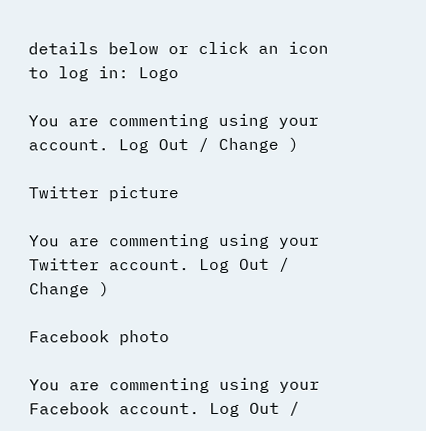details below or click an icon to log in: Logo

You are commenting using your account. Log Out / Change )

Twitter picture

You are commenting using your Twitter account. Log Out / Change )

Facebook photo

You are commenting using your Facebook account. Log Out /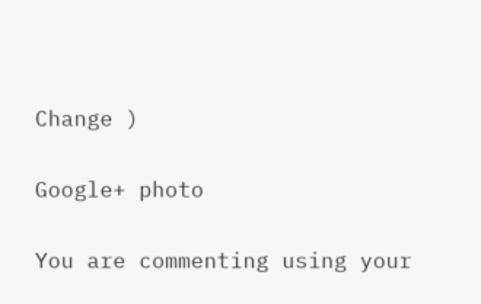Change )

Google+ photo

You are commenting using your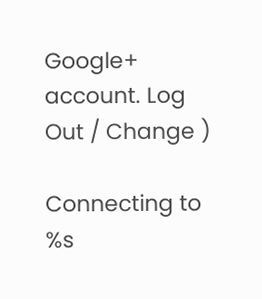Google+ account. Log Out / Change )

Connecting to %s